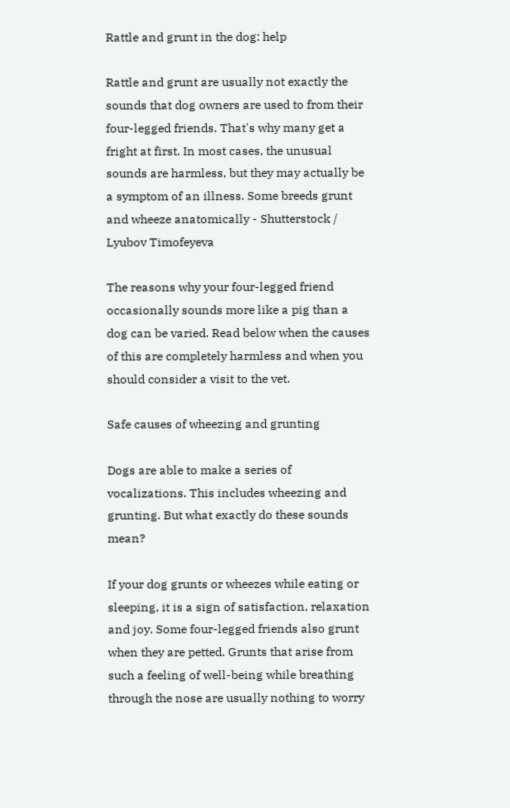Rattle and grunt in the dog: help

Rattle and grunt are usually not exactly the sounds that dog owners are used to from their four-legged friends. That's why many get a fright at first. In most cases, the unusual sounds are harmless, but they may actually be a symptom of an illness. Some breeds grunt and wheeze anatomically - Shutterstock / Lyubov Timofeyeva

The reasons why your four-legged friend occasionally sounds more like a pig than a dog can be varied. Read below when the causes of this are completely harmless and when you should consider a visit to the vet.

Safe causes of wheezing and grunting

Dogs are able to make a series of vocalizations. This includes wheezing and grunting. But what exactly do these sounds mean?

If your dog grunts or wheezes while eating or sleeping, it is a sign of satisfaction, relaxation and joy. Some four-legged friends also grunt when they are petted. Grunts that arise from such a feeling of well-being while breathing through the nose are usually nothing to worry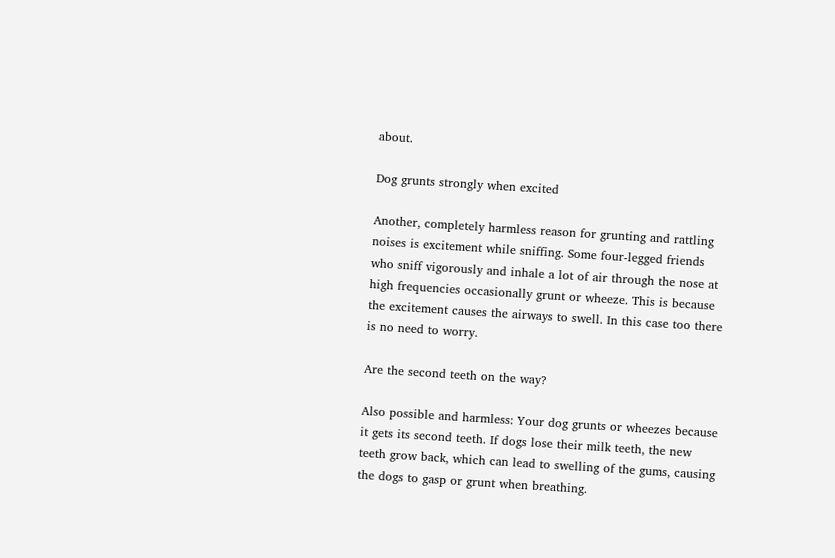about.

Dog grunts strongly when excited

Another, completely harmless reason for grunting and rattling noises is excitement while sniffing. Some four-legged friends who sniff vigorously and inhale a lot of air through the nose at high frequencies occasionally grunt or wheeze. This is because the excitement causes the airways to swell. In this case too there is no need to worry.

Are the second teeth on the way?

Also possible and harmless: Your dog grunts or wheezes because it gets its second teeth. If dogs lose their milk teeth, the new teeth grow back, which can lead to swelling of the gums, causing the dogs to gasp or grunt when breathing.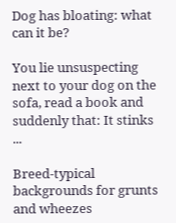Dog has bloating: what can it be?

You lie unsuspecting next to your dog on the sofa, read a book and suddenly that: It stinks ...

Breed-typical backgrounds for grunts and wheezes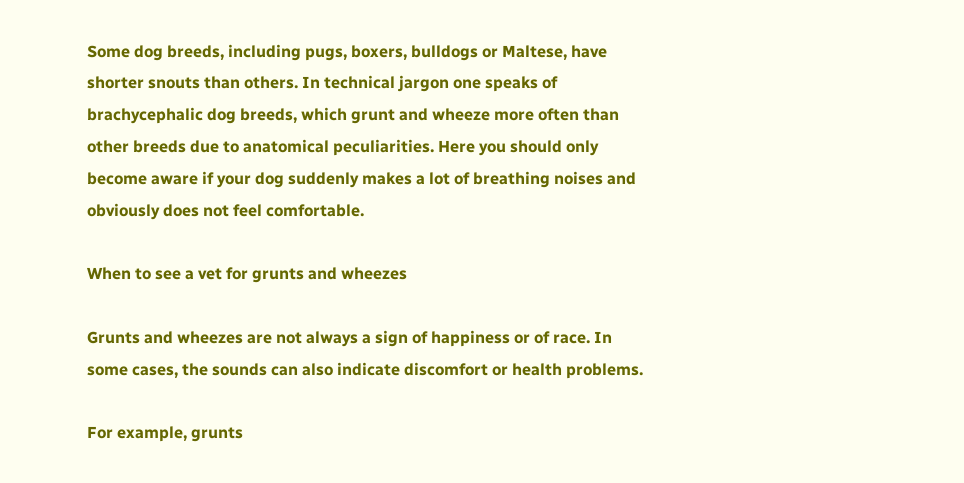Some dog breeds, including pugs, boxers, bulldogs or Maltese, have shorter snouts than others. In technical jargon one speaks of brachycephalic dog breeds, which grunt and wheeze more often than other breeds due to anatomical peculiarities. Here you should only become aware if your dog suddenly makes a lot of breathing noises and obviously does not feel comfortable.

When to see a vet for grunts and wheezes

Grunts and wheezes are not always a sign of happiness or of race. In some cases, the sounds can also indicate discomfort or health problems.

For example, grunts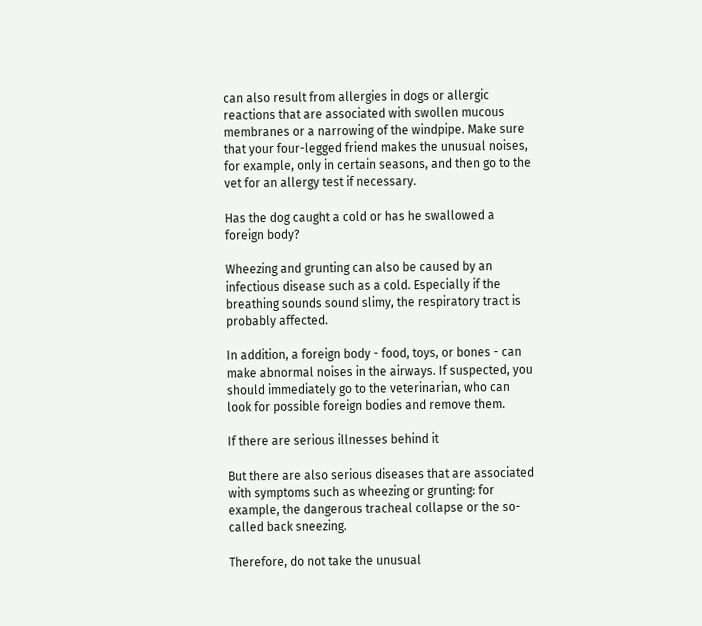can also result from allergies in dogs or allergic reactions that are associated with swollen mucous membranes or a narrowing of the windpipe. Make sure that your four-legged friend makes the unusual noises, for example, only in certain seasons, and then go to the vet for an allergy test if necessary.

Has the dog caught a cold or has he swallowed a foreign body?

Wheezing and grunting can also be caused by an infectious disease such as a cold. Especially if the breathing sounds sound slimy, the respiratory tract is probably affected.

In addition, a foreign body - food, toys, or bones - can make abnormal noises in the airways. If suspected, you should immediately go to the veterinarian, who can look for possible foreign bodies and remove them.

If there are serious illnesses behind it

But there are also serious diseases that are associated with symptoms such as wheezing or grunting: for example, the dangerous tracheal collapse or the so-called back sneezing.

Therefore, do not take the unusual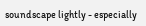soundscape lightly - especially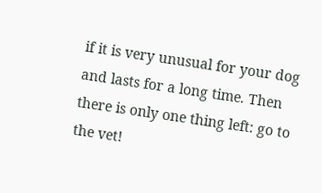if it is very unusual for your dog and lasts for a long time. Then there is only one thing left: go to the vet!